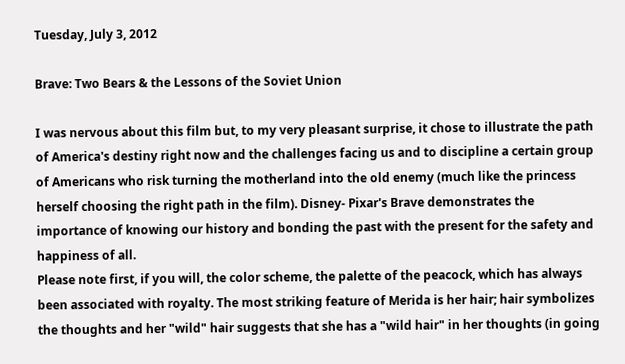Tuesday, July 3, 2012

Brave: Two Bears & the Lessons of the Soviet Union

I was nervous about this film but, to my very pleasant surprise, it chose to illustrate the path of America's destiny right now and the challenges facing us and to discipline a certain group of Americans who risk turning the motherland into the old enemy (much like the princess herself choosing the right path in the film). Disney- Pixar's Brave demonstrates the importance of knowing our history and bonding the past with the present for the safety and happiness of all.
Please note first, if you will, the color scheme, the palette of the peacock, which has always been associated with royalty. The most striking feature of Merida is her hair; hair symbolizes the thoughts and her "wild" hair suggests that she has a "wild hair" in her thoughts (in going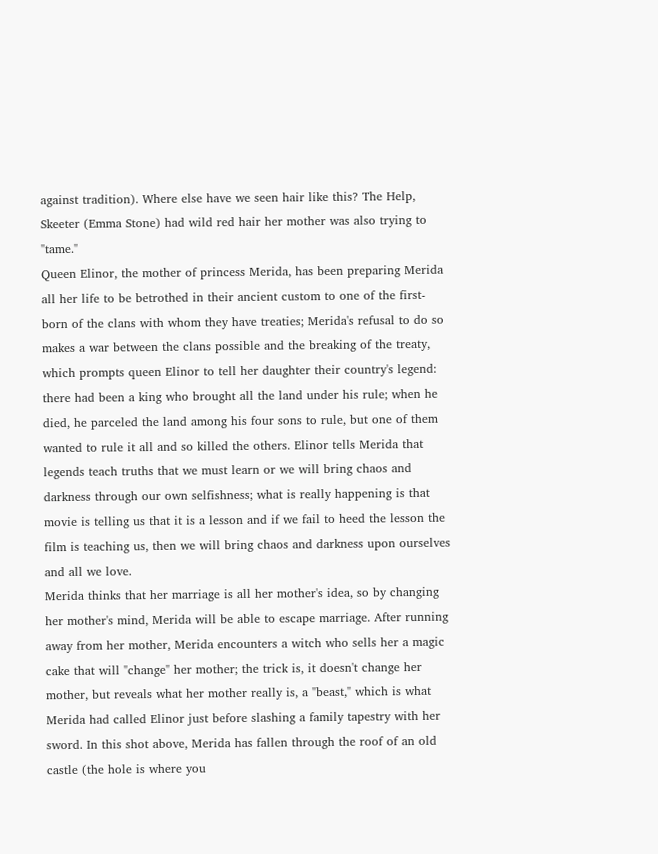against tradition). Where else have we seen hair like this? The Help, Skeeter (Emma Stone) had wild red hair her mother was also trying to "tame."
Queen Elinor, the mother of princess Merida, has been preparing Merida all her life to be betrothed in their ancient custom to one of the first-born of the clans with whom they have treaties; Merida's refusal to do so makes a war between the clans possible and the breaking of the treaty, which prompts queen Elinor to tell her daughter their country's legend: there had been a king who brought all the land under his rule; when he died, he parceled the land among his four sons to rule, but one of them wanted to rule it all and so killed the others. Elinor tells Merida that legends teach truths that we must learn or we will bring chaos and darkness through our own selfishness; what is really happening is that movie is telling us that it is a lesson and if we fail to heed the lesson the film is teaching us, then we will bring chaos and darkness upon ourselves and all we love.
Merida thinks that her marriage is all her mother's idea, so by changing her mother's mind, Merida will be able to escape marriage. After running away from her mother, Merida encounters a witch who sells her a magic cake that will "change" her mother; the trick is, it doesn't change her mother, but reveals what her mother really is, a "beast," which is what Merida had called Elinor just before slashing a family tapestry with her sword. In this shot above, Merida has fallen through the roof of an old castle (the hole is where you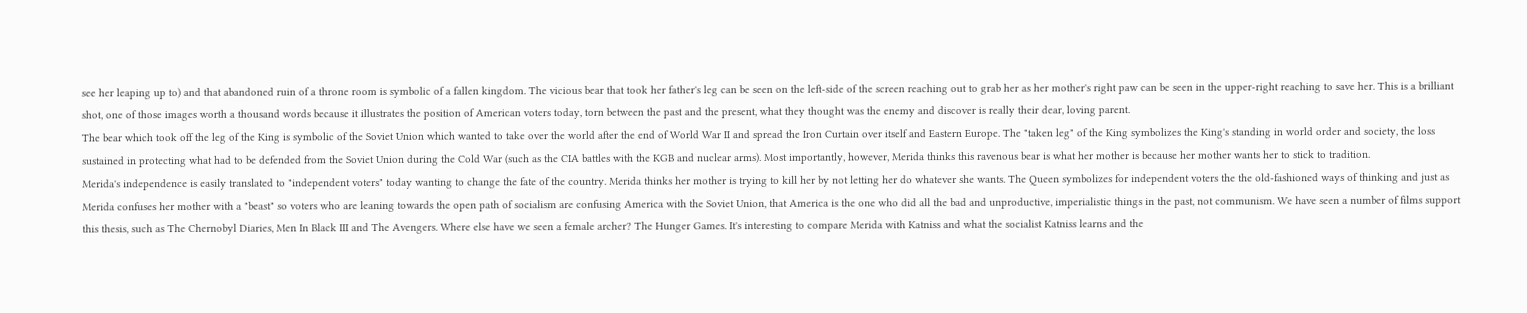see her leaping up to) and that abandoned ruin of a throne room is symbolic of a fallen kingdom. The vicious bear that took her father's leg can be seen on the left-side of the screen reaching out to grab her as her mother's right paw can be seen in the upper-right reaching to save her. This is a brilliant shot, one of those images worth a thousand words because it illustrates the position of American voters today, torn between the past and the present, what they thought was the enemy and discover is really their dear, loving parent.
The bear which took off the leg of the King is symbolic of the Soviet Union which wanted to take over the world after the end of World War II and spread the Iron Curtain over itself and Eastern Europe. The "taken leg" of the King symbolizes the King's standing in world order and society, the loss sustained in protecting what had to be defended from the Soviet Union during the Cold War (such as the CIA battles with the KGB and nuclear arms). Most importantly, however, Merida thinks this ravenous bear is what her mother is because her mother wants her to stick to tradition.
Merida's independence is easily translated to "independent voters" today wanting to change the fate of the country. Merida thinks her mother is trying to kill her by not letting her do whatever she wants. The Queen symbolizes for independent voters the the old-fashioned ways of thinking and just as Merida confuses her mother with a "beast" so voters who are leaning towards the open path of socialism are confusing America with the Soviet Union, that America is the one who did all the bad and unproductive, imperialistic things in the past, not communism. We have seen a number of films support this thesis, such as The Chernobyl Diaries, Men In Black III and The Avengers. Where else have we seen a female archer? The Hunger Games. It's interesting to compare Merida with Katniss and what the socialist Katniss learns and the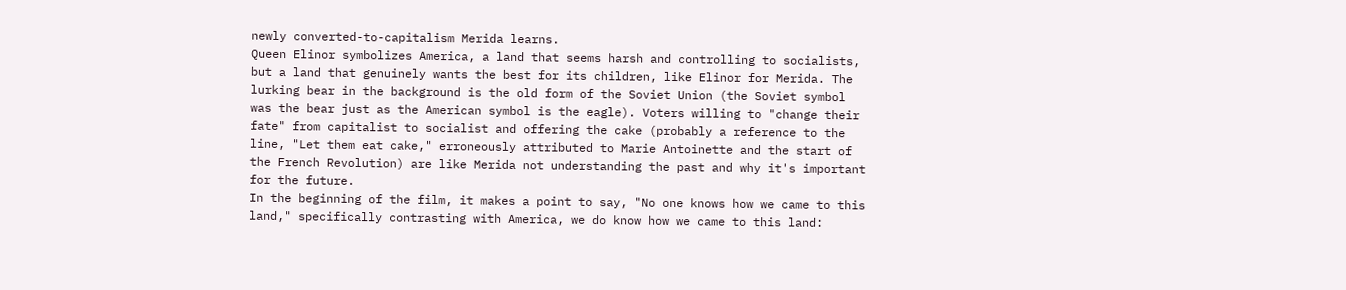newly converted-to-capitalism Merida learns.
Queen Elinor symbolizes America, a land that seems harsh and controlling to socialists, but a land that genuinely wants the best for its children, like Elinor for Merida. The lurking bear in the background is the old form of the Soviet Union (the Soviet symbol was the bear just as the American symbol is the eagle). Voters willing to "change their fate" from capitalist to socialist and offering the cake (probably a reference to the line, "Let them eat cake," erroneously attributed to Marie Antoinette and the start of the French Revolution) are like Merida not understanding the past and why it's important for the future.
In the beginning of the film, it makes a point to say, "No one knows how we came to this land," specifically contrasting with America, we do know how we came to this land: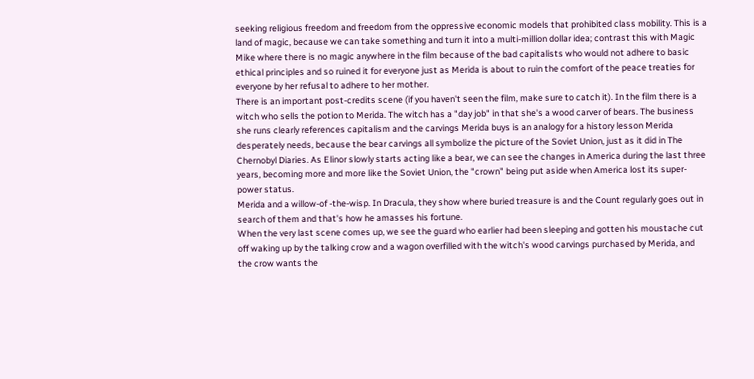seeking religious freedom and freedom from the oppressive economic models that prohibited class mobility. This is a land of magic, because we can take something and turn it into a multi-million dollar idea; contrast this with Magic Mike where there is no magic anywhere in the film because of the bad capitalists who would not adhere to basic ethical principles and so ruined it for everyone just as Merida is about to ruin the comfort of the peace treaties for everyone by her refusal to adhere to her mother.
There is an important post-credits scene (if you haven't seen the film, make sure to catch it). In the film there is a witch who sells the potion to Merida. The witch has a "day job" in that she's a wood carver of bears. The business she runs clearly references capitalism and the carvings Merida buys is an analogy for a history lesson Merida desperately needs, because the bear carvings all symbolize the picture of the Soviet Union, just as it did in The Chernobyl Diaries. As Elinor slowly starts acting like a bear, we can see the changes in America during the last three years, becoming more and more like the Soviet Union, the "crown" being put aside when America lost its super-power status.
Merida and a willow-of -the-wisp. In Dracula, they show where buried treasure is and the Count regularly goes out in search of them and that's how he amasses his fortune.
When the very last scene comes up, we see the guard who earlier had been sleeping and gotten his moustache cut off waking up by the talking crow and a wagon overfilled with the witch's wood carvings purchased by Merida, and the crow wants the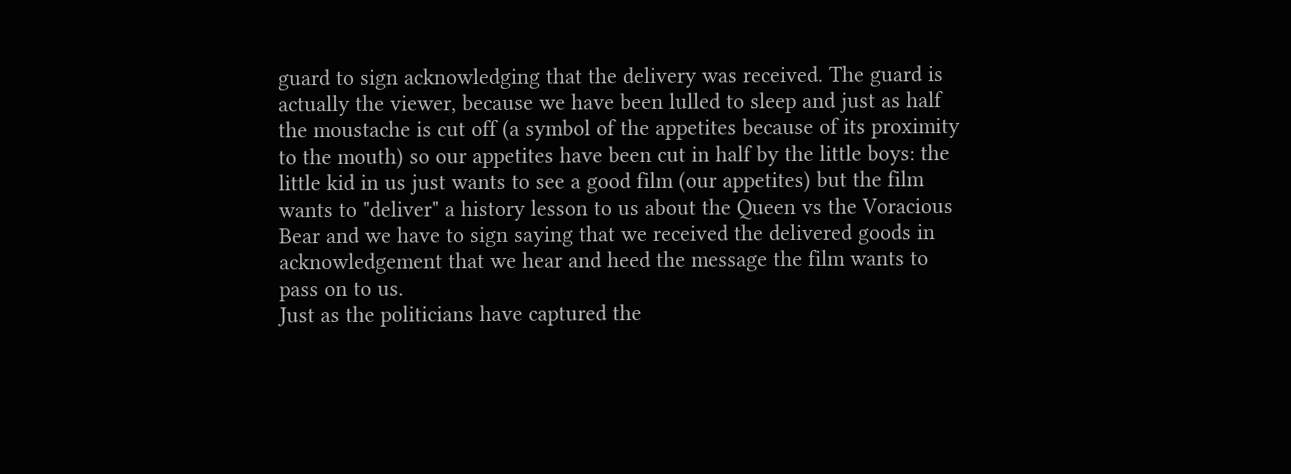guard to sign acknowledging that the delivery was received. The guard is actually the viewer, because we have been lulled to sleep and just as half the moustache is cut off (a symbol of the appetites because of its proximity to the mouth) so our appetites have been cut in half by the little boys: the little kid in us just wants to see a good film (our appetites) but the film wants to "deliver" a history lesson to us about the Queen vs the Voracious Bear and we have to sign saying that we received the delivered goods in acknowledgement that we hear and heed the message the film wants to pass on to us.
Just as the politicians have captured the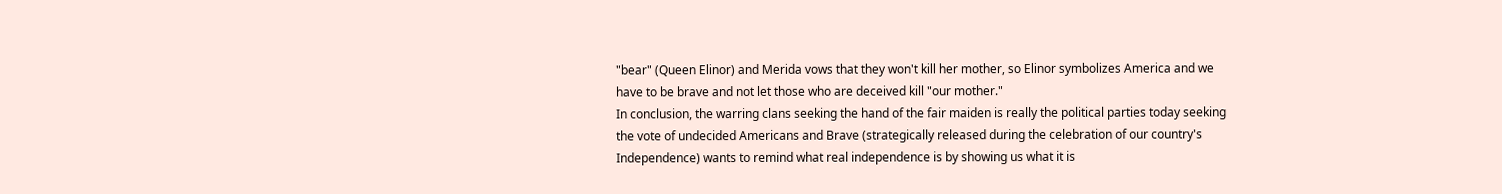"bear" (Queen Elinor) and Merida vows that they won't kill her mother, so Elinor symbolizes America and we have to be brave and not let those who are deceived kill "our mother."
In conclusion, the warring clans seeking the hand of the fair maiden is really the political parties today seeking the vote of undecided Americans and Brave (strategically released during the celebration of our country's Independence) wants to remind what real independence is by showing us what it is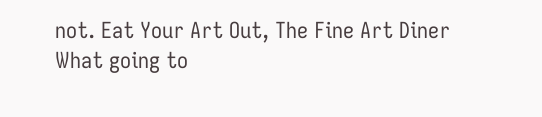not. Eat Your Art Out, The Fine Art Diner
What going to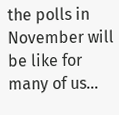the polls in November will be like for many of us...